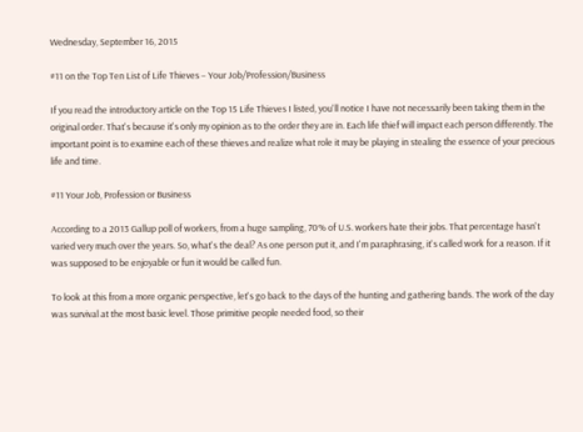Wednesday, September 16, 2015

#11 on the Top Ten List of Life Thieves – Your Job/Profession/Business

If you read the introductory article on the Top 15 Life Thieves I listed, you'll notice I have not necessarily been taking them in the original order. That's because it's only my opinion as to the order they are in. Each life thief will impact each person differently. The important point is to examine each of these thieves and realize what role it may be playing in stealing the essence of your precious life and time.

#11 Your Job, Profession or Business

According to a 2013 Gallup poll of workers, from a huge sampling, 70% of U.S. workers hate their jobs. That percentage hasn't varied very much over the years. So, what's the deal? As one person put it, and I'm paraphrasing, it's called work for a reason. If it was supposed to be enjoyable or fun it would be called fun.

To look at this from a more organic perspective, let's go back to the days of the hunting and gathering bands. The work of the day was survival at the most basic level. Those primitive people needed food, so their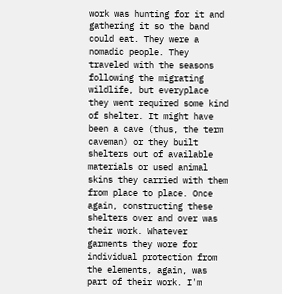work was hunting for it and gathering it so the band could eat. They were a nomadic people. They traveled with the seasons following the migrating wildlife, but everyplace they went required some kind of shelter. It might have been a cave (thus, the term caveman) or they built shelters out of available materials or used animal skins they carried with them from place to place. Once again, constructing these shelters over and over was their work. Whatever garments they wore for individual protection from the elements, again, was part of their work. I'm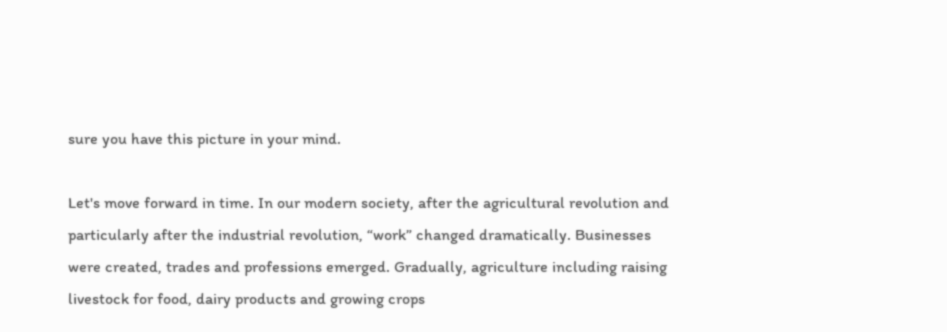sure you have this picture in your mind.

Let's move forward in time. In our modern society, after the agricultural revolution and particularly after the industrial revolution, “work” changed dramatically. Businesses were created, trades and professions emerged. Gradually, agriculture including raising livestock for food, dairy products and growing crops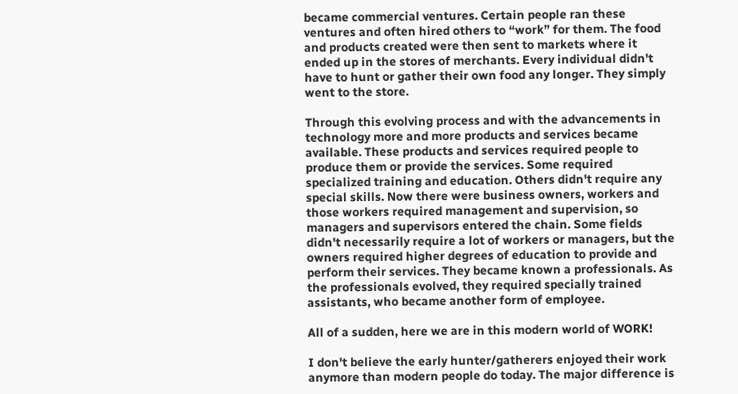became commercial ventures. Certain people ran these ventures and often hired others to “work” for them. The food and products created were then sent to markets where it ended up in the stores of merchants. Every individual didn't have to hunt or gather their own food any longer. They simply went to the store.

Through this evolving process and with the advancements in technology more and more products and services became available. These products and services required people to produce them or provide the services. Some required specialized training and education. Others didn't require any special skills. Now there were business owners, workers and those workers required management and supervision, so managers and supervisors entered the chain. Some fields didn't necessarily require a lot of workers or managers, but the owners required higher degrees of education to provide and perform their services. They became known a professionals. As the professionals evolved, they required specially trained assistants, who became another form of employee.

All of a sudden, here we are in this modern world of WORK!

I don't believe the early hunter/gatherers enjoyed their work anymore than modern people do today. The major difference is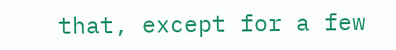that, except for a few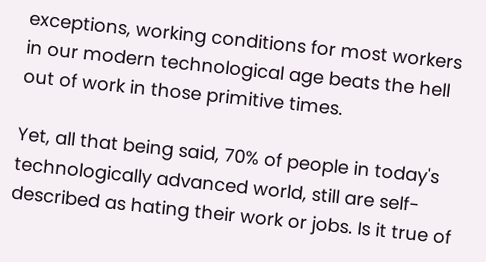exceptions, working conditions for most workers in our modern technological age beats the hell out of work in those primitive times.

Yet, all that being said, 70% of people in today's technologically advanced world, still are self-described as hating their work or jobs. Is it true of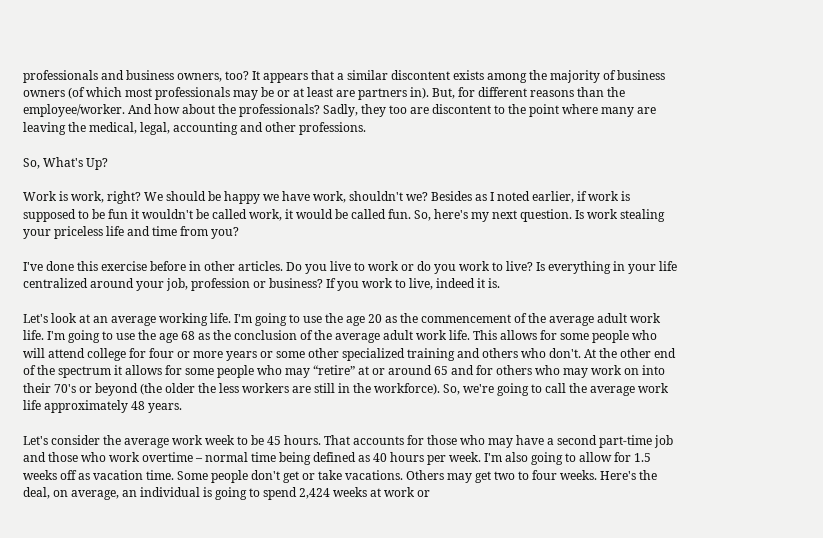professionals and business owners, too? It appears that a similar discontent exists among the majority of business owners (of which most professionals may be or at least are partners in). But, for different reasons than the employee/worker. And how about the professionals? Sadly, they too are discontent to the point where many are leaving the medical, legal, accounting and other professions.

So, What's Up?

Work is work, right? We should be happy we have work, shouldn't we? Besides as I noted earlier, if work is supposed to be fun it wouldn't be called work, it would be called fun. So, here's my next question. Is work stealing your priceless life and time from you?

I've done this exercise before in other articles. Do you live to work or do you work to live? Is everything in your life centralized around your job, profession or business? If you work to live, indeed it is.

Let's look at an average working life. I'm going to use the age 20 as the commencement of the average adult work life. I'm going to use the age 68 as the conclusion of the average adult work life. This allows for some people who will attend college for four or more years or some other specialized training and others who don't. At the other end of the spectrum it allows for some people who may “retire” at or around 65 and for others who may work on into their 70's or beyond (the older the less workers are still in the workforce). So, we're going to call the average work life approximately 48 years.

Let's consider the average work week to be 45 hours. That accounts for those who may have a second part-time job and those who work overtime – normal time being defined as 40 hours per week. I'm also going to allow for 1.5 weeks off as vacation time. Some people don't get or take vacations. Others may get two to four weeks. Here's the deal, on average, an individual is going to spend 2,424 weeks at work or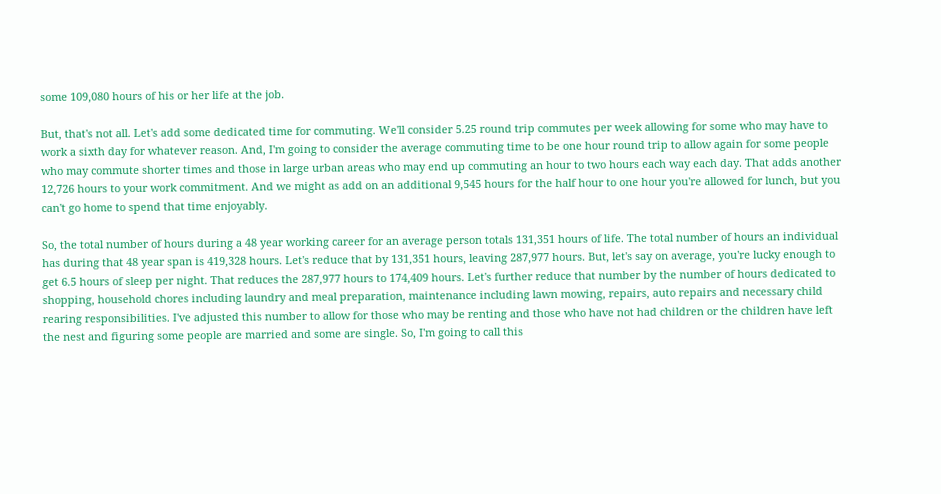some 109,080 hours of his or her life at the job.

But, that's not all. Let's add some dedicated time for commuting. We'll consider 5.25 round trip commutes per week allowing for some who may have to work a sixth day for whatever reason. And, I'm going to consider the average commuting time to be one hour round trip to allow again for some people who may commute shorter times and those in large urban areas who may end up commuting an hour to two hours each way each day. That adds another 12,726 hours to your work commitment. And we might as add on an additional 9,545 hours for the half hour to one hour you're allowed for lunch, but you can't go home to spend that time enjoyably.

So, the total number of hours during a 48 year working career for an average person totals 131,351 hours of life. The total number of hours an individual has during that 48 year span is 419,328 hours. Let's reduce that by 131,351 hours, leaving 287,977 hours. But, let's say on average, you're lucky enough to get 6.5 hours of sleep per night. That reduces the 287,977 hours to 174,409 hours. Let's further reduce that number by the number of hours dedicated to shopping, household chores including laundry and meal preparation, maintenance including lawn mowing, repairs, auto repairs and necessary child rearing responsibilities. I've adjusted this number to allow for those who may be renting and those who have not had children or the children have left the nest and figuring some people are married and some are single. So, I'm going to call this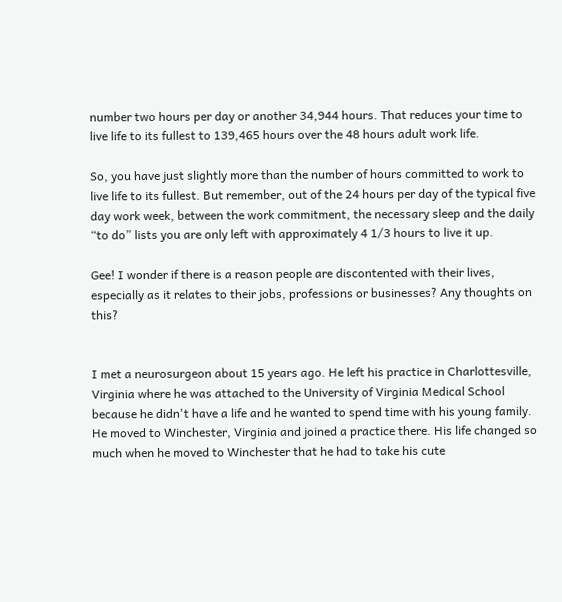number two hours per day or another 34,944 hours. That reduces your time to live life to its fullest to 139,465 hours over the 48 hours adult work life.

So, you have just slightly more than the number of hours committed to work to live life to its fullest. But remember, out of the 24 hours per day of the typical five day work week, between the work commitment, the necessary sleep and the daily “to do” lists you are only left with approximately 4 1/3 hours to live it up.

Gee! I wonder if there is a reason people are discontented with their lives, especially as it relates to their jobs, professions or businesses? Any thoughts on this?


I met a neurosurgeon about 15 years ago. He left his practice in Charlottesville, Virginia where he was attached to the University of Virginia Medical School because he didn't have a life and he wanted to spend time with his young family. He moved to Winchester, Virginia and joined a practice there. His life changed so much when he moved to Winchester that he had to take his cute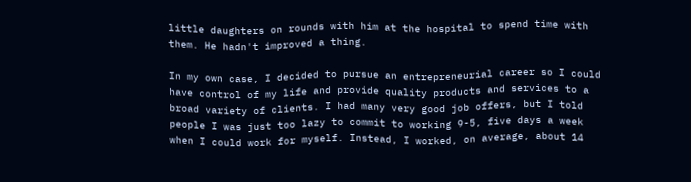little daughters on rounds with him at the hospital to spend time with them. He hadn't improved a thing.

In my own case, I decided to pursue an entrepreneurial career so I could have control of my life and provide quality products and services to a broad variety of clients. I had many very good job offers, but I told people I was just too lazy to commit to working 9-5, five days a week when I could work for myself. Instead, I worked, on average, about 14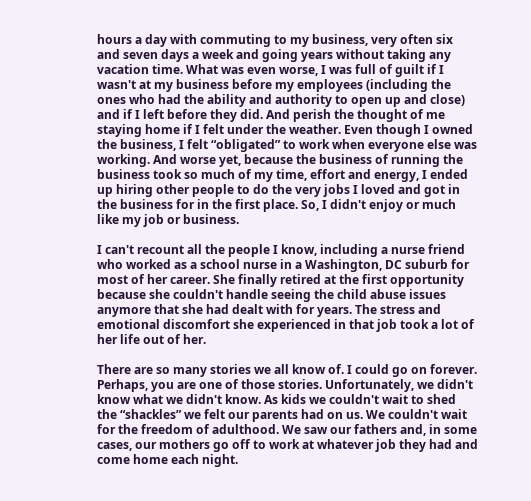hours a day with commuting to my business, very often six and seven days a week and going years without taking any vacation time. What was even worse, I was full of guilt if I wasn't at my business before my employees (including the ones who had the ability and authority to open up and close) and if I left before they did. And perish the thought of me staying home if I felt under the weather. Even though I owned the business, I felt “obligated” to work when everyone else was working. And worse yet, because the business of running the business took so much of my time, effort and energy, I ended up hiring other people to do the very jobs I loved and got in the business for in the first place. So, I didn't enjoy or much like my job or business.

I can't recount all the people I know, including a nurse friend who worked as a school nurse in a Washington, DC suburb for most of her career. She finally retired at the first opportunity because she couldn't handle seeing the child abuse issues anymore that she had dealt with for years. The stress and emotional discomfort she experienced in that job took a lot of her life out of her.

There are so many stories we all know of. I could go on forever. Perhaps, you are one of those stories. Unfortunately, we didn't know what we didn't know. As kids we couldn't wait to shed the “shackles” we felt our parents had on us. We couldn't wait for the freedom of adulthood. We saw our fathers and, in some cases, our mothers go off to work at whatever job they had and come home each night.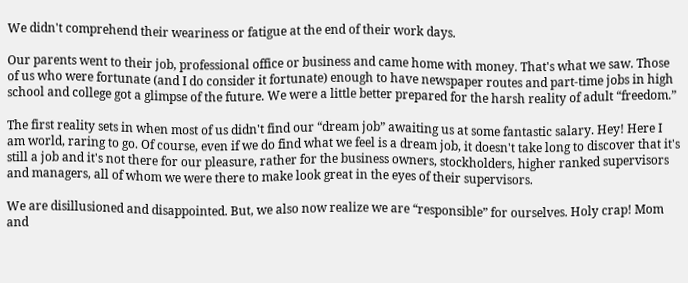We didn't comprehend their weariness or fatigue at the end of their work days.

Our parents went to their job, professional office or business and came home with money. That's what we saw. Those of us who were fortunate (and I do consider it fortunate) enough to have newspaper routes and part-time jobs in high school and college got a glimpse of the future. We were a little better prepared for the harsh reality of adult “freedom.”

The first reality sets in when most of us didn't find our “dream job” awaiting us at some fantastic salary. Hey! Here I am world, raring to go. Of course, even if we do find what we feel is a dream job, it doesn't take long to discover that it's still a job and it's not there for our pleasure, rather for the business owners, stockholders, higher ranked supervisors and managers, all of whom we were there to make look great in the eyes of their supervisors.

We are disillusioned and disappointed. But, we also now realize we are “responsible” for ourselves. Holy crap! Mom and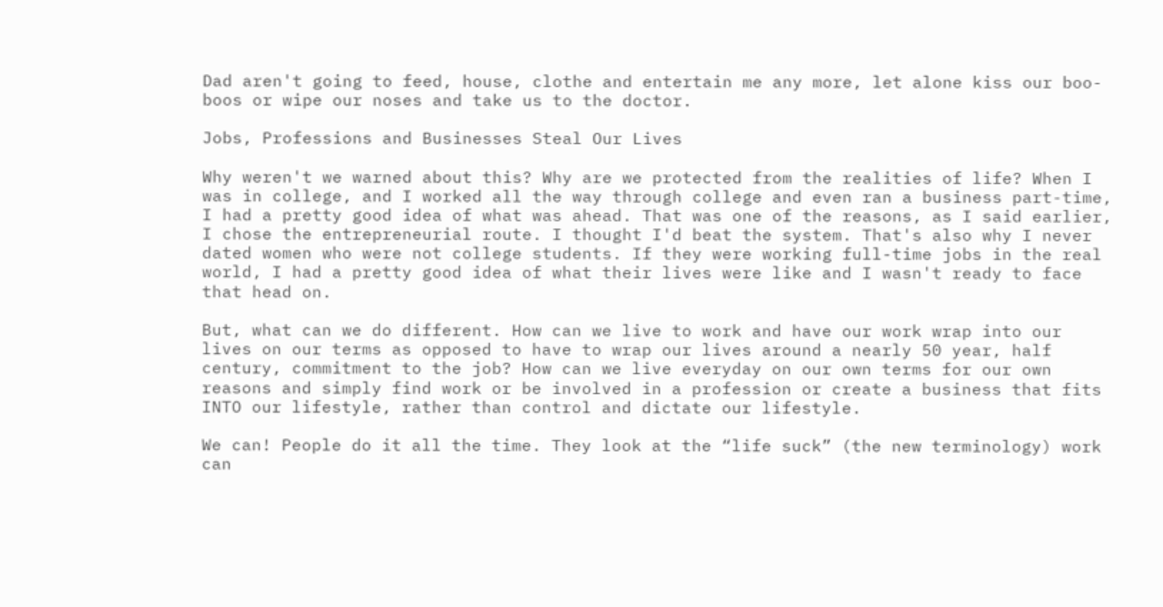Dad aren't going to feed, house, clothe and entertain me any more, let alone kiss our boo-boos or wipe our noses and take us to the doctor.

Jobs, Professions and Businesses Steal Our Lives

Why weren't we warned about this? Why are we protected from the realities of life? When I was in college, and I worked all the way through college and even ran a business part-time, I had a pretty good idea of what was ahead. That was one of the reasons, as I said earlier, I chose the entrepreneurial route. I thought I'd beat the system. That's also why I never dated women who were not college students. If they were working full-time jobs in the real world, I had a pretty good idea of what their lives were like and I wasn't ready to face that head on.

But, what can we do different. How can we live to work and have our work wrap into our lives on our terms as opposed to have to wrap our lives around a nearly 50 year, half century, commitment to the job? How can we live everyday on our own terms for our own reasons and simply find work or be involved in a profession or create a business that fits INTO our lifestyle, rather than control and dictate our lifestyle.

We can! People do it all the time. They look at the “life suck” (the new terminology) work can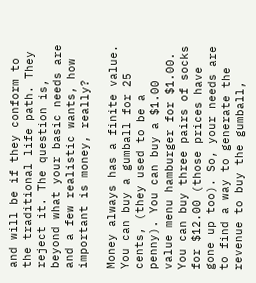and will be if they conform to the traditional life path. They reject it. The question is, beyond what your basic needs are and a few realistic wants, how important is money, really?

Money always has a finite value. You can buy a gumball for 25 cents, (they used to be a penny). You can buy a $1.00 value menu hamburger for $1.00. You can buy three pairs of socks for $12.00 (those prices have gone up too). So, your needs are to find a way to generate the revenue to buy the gumball,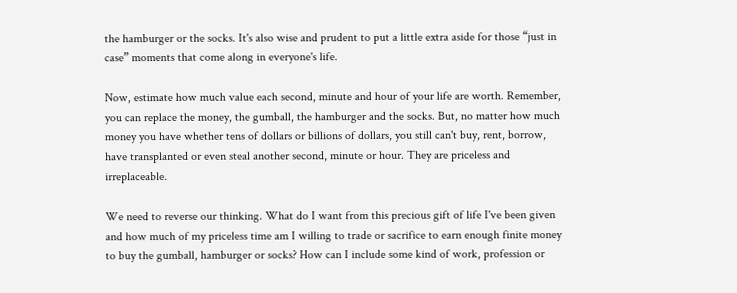the hamburger or the socks. It's also wise and prudent to put a little extra aside for those “just in case” moments that come along in everyone's life.

Now, estimate how much value each second, minute and hour of your life are worth. Remember, you can replace the money, the gumball, the hamburger and the socks. But, no matter how much money you have whether tens of dollars or billions of dollars, you still can't buy, rent, borrow, have transplanted or even steal another second, minute or hour. They are priceless and irreplaceable.

We need to reverse our thinking. What do I want from this precious gift of life I've been given and how much of my priceless time am I willing to trade or sacrifice to earn enough finite money to buy the gumball, hamburger or socks? How can I include some kind of work, profession or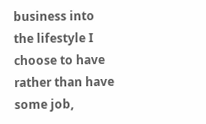business into the lifestyle I choose to have rather than have some job,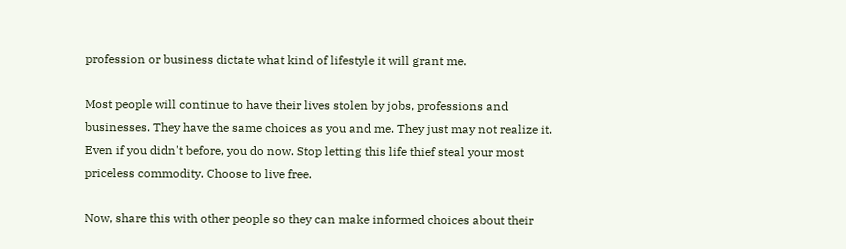profession or business dictate what kind of lifestyle it will grant me.

Most people will continue to have their lives stolen by jobs, professions and businesses. They have the same choices as you and me. They just may not realize it. Even if you didn't before, you do now. Stop letting this life thief steal your most priceless commodity. Choose to live free.

Now, share this with other people so they can make informed choices about their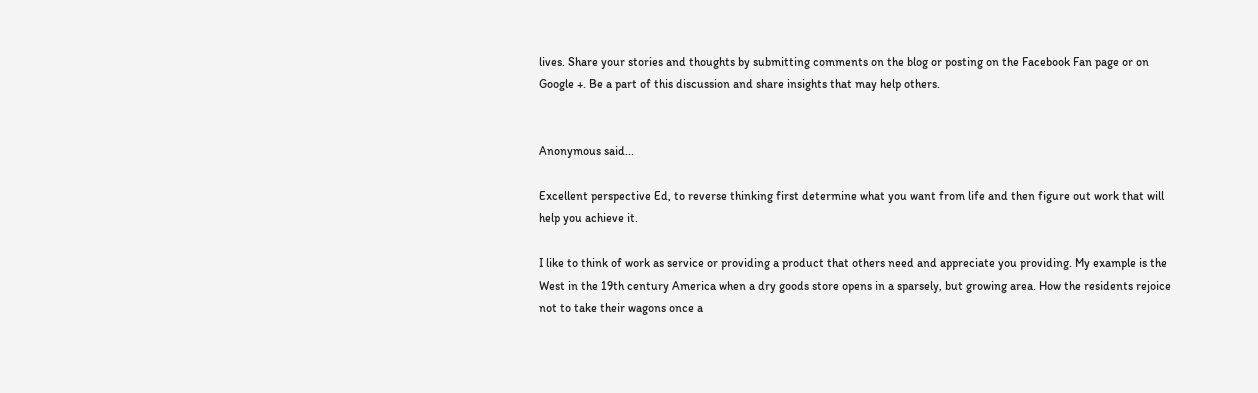lives. Share your stories and thoughts by submitting comments on the blog or posting on the Facebook Fan page or on Google +. Be a part of this discussion and share insights that may help others.


Anonymous said...

Excellent perspective Ed, to reverse thinking first determine what you want from life and then figure out work that will help you achieve it.

I like to think of work as service or providing a product that others need and appreciate you providing. My example is the West in the 19th century America when a dry goods store opens in a sparsely, but growing area. How the residents rejoice not to take their wagons once a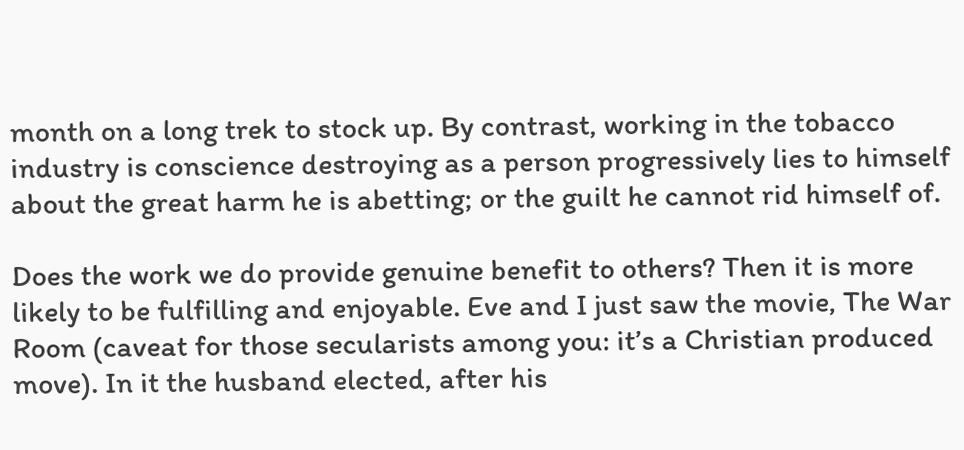month on a long trek to stock up. By contrast, working in the tobacco industry is conscience destroying as a person progressively lies to himself about the great harm he is abetting; or the guilt he cannot rid himself of.

Does the work we do provide genuine benefit to others? Then it is more likely to be fulfilling and enjoyable. Eve and I just saw the movie, The War Room (caveat for those secularists among you: it’s a Christian produced move). In it the husband elected, after his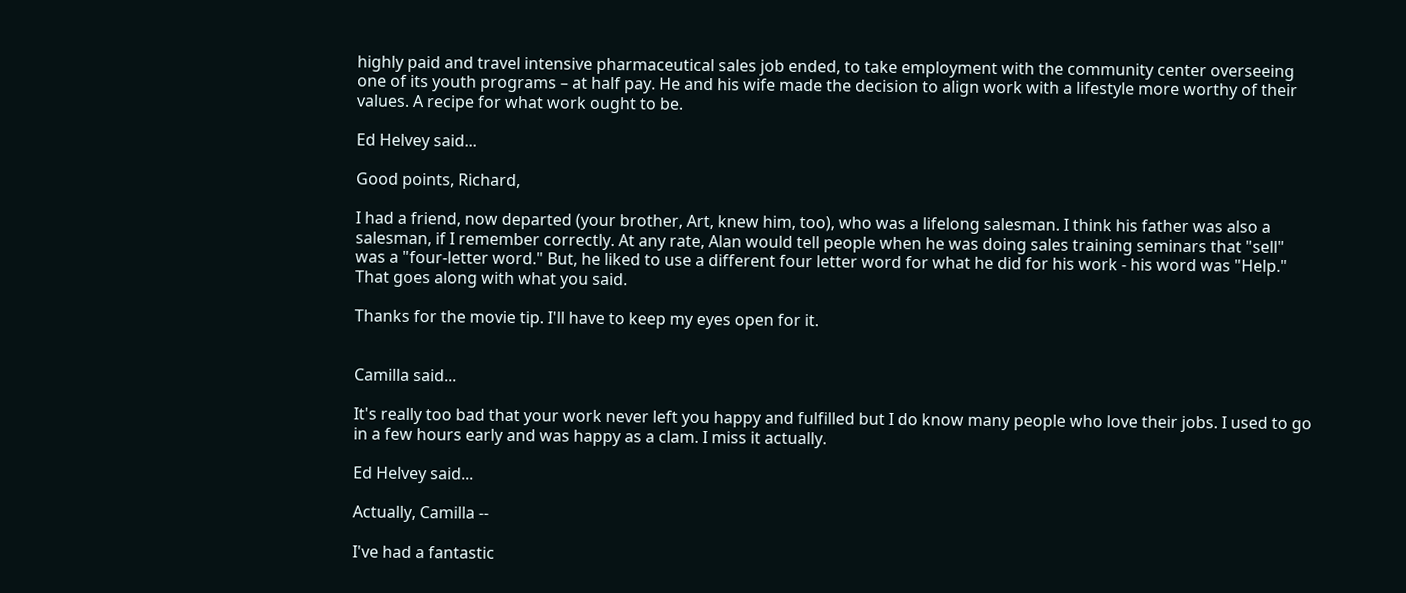highly paid and travel intensive pharmaceutical sales job ended, to take employment with the community center overseeing one of its youth programs – at half pay. He and his wife made the decision to align work with a lifestyle more worthy of their values. A recipe for what work ought to be.

Ed Helvey said...

Good points, Richard,

I had a friend, now departed (your brother, Art, knew him, too), who was a lifelong salesman. I think his father was also a salesman, if I remember correctly. At any rate, Alan would tell people when he was doing sales training seminars that "sell" was a "four-letter word." But, he liked to use a different four letter word for what he did for his work - his word was "Help." That goes along with what you said.

Thanks for the movie tip. I'll have to keep my eyes open for it.


Camilla said...

It's really too bad that your work never left you happy and fulfilled but I do know many people who love their jobs. I used to go in a few hours early and was happy as a clam. I miss it actually.

Ed Helvey said...

Actually, Camilla --

I've had a fantastic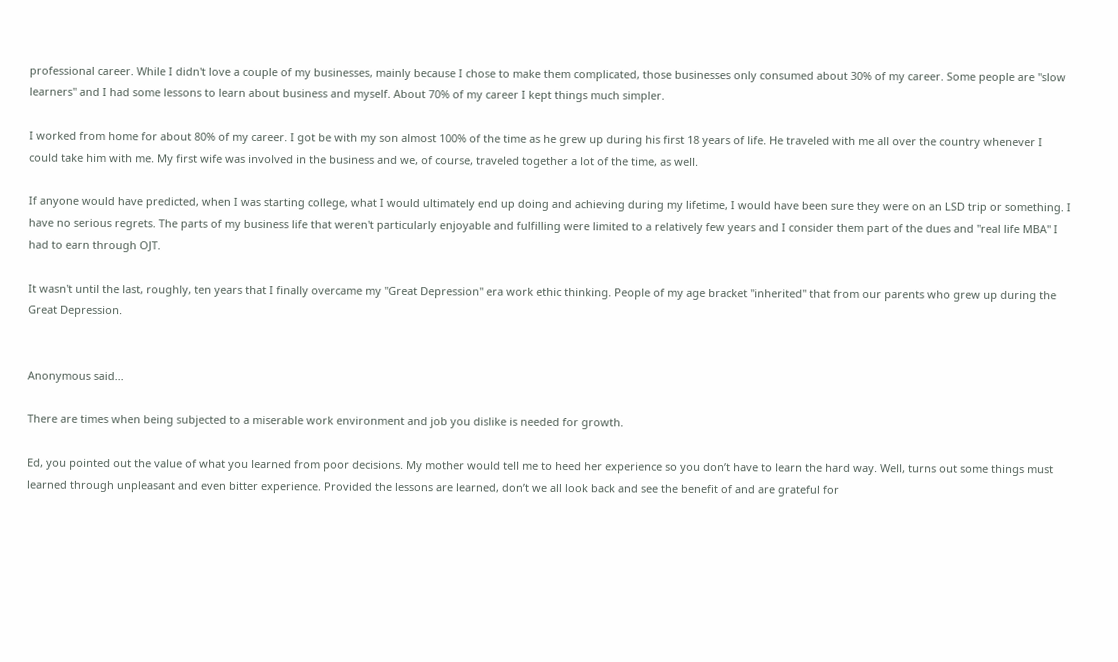professional career. While I didn't love a couple of my businesses, mainly because I chose to make them complicated, those businesses only consumed about 30% of my career. Some people are "slow learners" and I had some lessons to learn about business and myself. About 70% of my career I kept things much simpler.

I worked from home for about 80% of my career. I got be with my son almost 100% of the time as he grew up during his first 18 years of life. He traveled with me all over the country whenever I could take him with me. My first wife was involved in the business and we, of course, traveled together a lot of the time, as well.

If anyone would have predicted, when I was starting college, what I would ultimately end up doing and achieving during my lifetime, I would have been sure they were on an LSD trip or something. I have no serious regrets. The parts of my business life that weren't particularly enjoyable and fulfilling were limited to a relatively few years and I consider them part of the dues and "real life MBA" I had to earn through OJT.

It wasn't until the last, roughly, ten years that I finally overcame my "Great Depression" era work ethic thinking. People of my age bracket "inherited" that from our parents who grew up during the Great Depression.


Anonymous said...

There are times when being subjected to a miserable work environment and job you dislike is needed for growth.

Ed, you pointed out the value of what you learned from poor decisions. My mother would tell me to heed her experience so you don’t have to learn the hard way. Well, turns out some things must learned through unpleasant and even bitter experience. Provided the lessons are learned, don’t we all look back and see the benefit of and are grateful for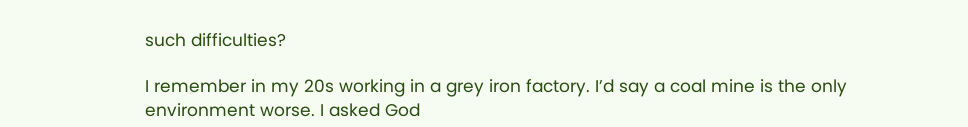such difficulties?

I remember in my 20s working in a grey iron factory. I’d say a coal mine is the only environment worse. I asked God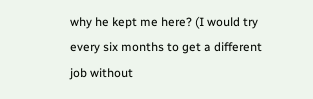why he kept me here? (I would try every six months to get a different job without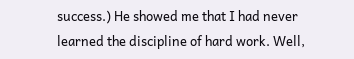success.) He showed me that I had never learned the discipline of hard work. Well,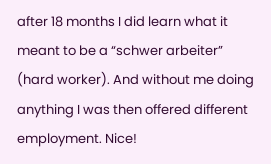after 18 months I did learn what it meant to be a “schwer arbeiter” (hard worker). And without me doing anything I was then offered different employment. Nice!